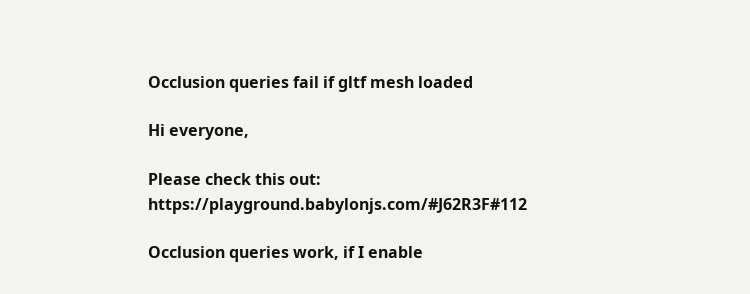Occlusion queries fail if gltf mesh loaded

Hi everyone,

Please check this out: https://playground.babylonjs.com/#J62R3F#112

Occlusion queries work, if I enable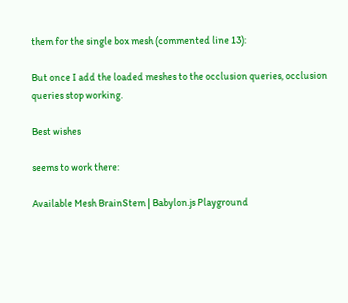them for the single box mesh (commented line 13):

But once I add the loaded meshes to the occlusion queries, occlusion queries stop working.

Best wishes

seems to work there:

Available Mesh BrainStem | Babylon.js Playground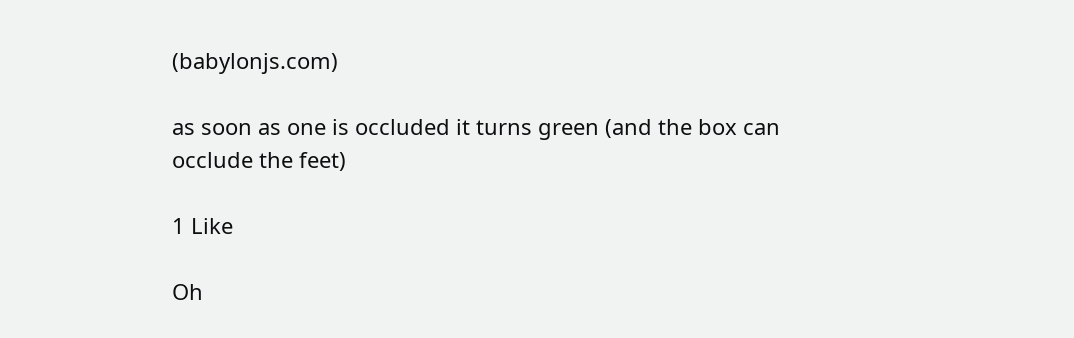(babylonjs.com)

as soon as one is occluded it turns green (and the box can occlude the feet)

1 Like

Oh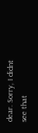dear. Sorry, I didnt see that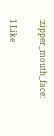:zipper_mouth_face:

1 Like